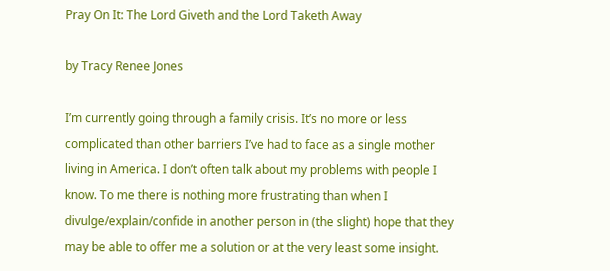Pray On It: The Lord Giveth and the Lord Taketh Away

by Tracy Renee Jones

I’m currently going through a family crisis. It’s no more or less complicated than other barriers I’ve had to face as a single mother living in America. I don’t often talk about my problems with people I know. To me there is nothing more frustrating than when I divulge/explain/confide in another person in (the slight) hope that they may be able to offer me a solution or at the very least some insight.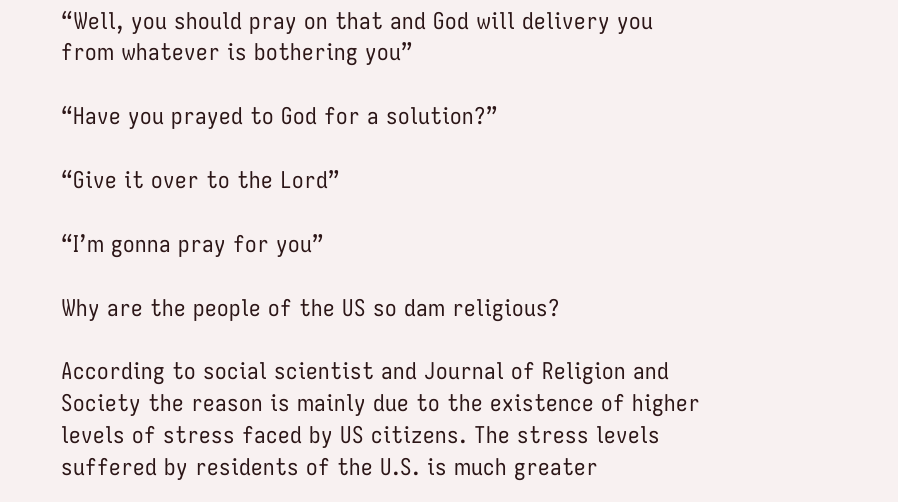“Well, you should pray on that and God will delivery you from whatever is bothering you”

“Have you prayed to God for a solution?”

“Give it over to the Lord”

“I’m gonna pray for you”

Why are the people of the US so dam religious?

According to social scientist and Journal of Religion and Society the reason is mainly due to the existence of higher levels of stress faced by US citizens. The stress levels suffered by residents of the U.S. is much greater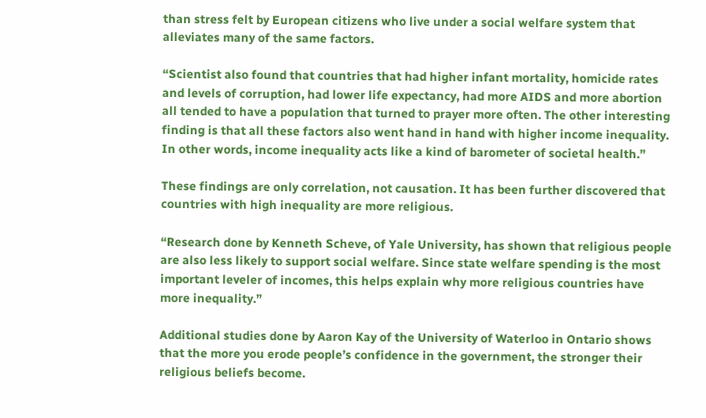than stress felt by European citizens who live under a social welfare system that alleviates many of the same factors.

“Scientist also found that countries that had higher infant mortality, homicide rates and levels of corruption, had lower life expectancy, had more AIDS and more abortion all tended to have a population that turned to prayer more often. The other interesting finding is that all these factors also went hand in hand with higher income inequality. In other words, income inequality acts like a kind of barometer of societal health.”

These findings are only correlation, not causation. It has been further discovered that countries with high inequality are more religious.

“Research done by Kenneth Scheve, of Yale University, has shown that religious people are also less likely to support social welfare. Since state welfare spending is the most important leveler of incomes, this helps explain why more religious countries have more inequality.”

Additional studies done by Aaron Kay of the University of Waterloo in Ontario shows that the more you erode people’s confidence in the government, the stronger their religious beliefs become.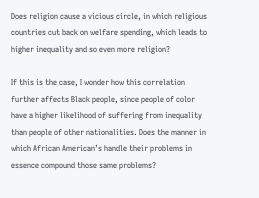Does religion cause a vicious circle, in which religious countries cut back on welfare spending, which leads to higher inequality and so even more religion?

If this is the case, I wonder how this correlation further affects Black people, since people of color have a higher likelihood of suffering from inequality than people of other nationalities. Does the manner in which African American’s handle their problems in essence compound those same problems?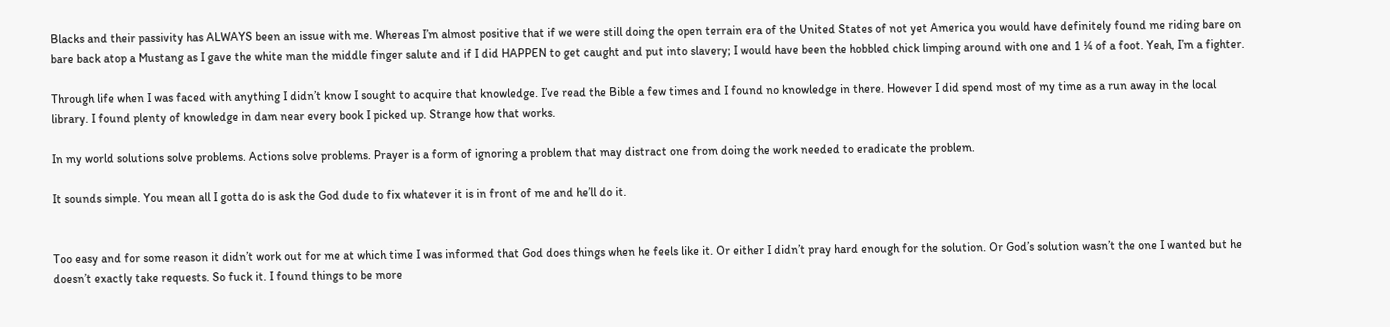Blacks and their passivity has ALWAYS been an issue with me. Whereas I’m almost positive that if we were still doing the open terrain era of the United States of not yet America you would have definitely found me riding bare on bare back atop a Mustang as I gave the white man the middle finger salute and if I did HAPPEN to get caught and put into slavery; I would have been the hobbled chick limping around with one and 1 ¼ of a foot. Yeah, I’m a fighter.

Through life when I was faced with anything I didn’t know I sought to acquire that knowledge. I’ve read the Bible a few times and I found no knowledge in there. However I did spend most of my time as a run away in the local library. I found plenty of knowledge in dam near every book I picked up. Strange how that works.

In my world solutions solve problems. Actions solve problems. Prayer is a form of ignoring a problem that may distract one from doing the work needed to eradicate the problem.

It sounds simple. You mean all I gotta do is ask the God dude to fix whatever it is in front of me and he’ll do it.


Too easy and for some reason it didn’t work out for me at which time I was informed that God does things when he feels like it. Or either I didn’t pray hard enough for the solution. Or God’s solution wasn’t the one I wanted but he doesn’t exactly take requests. So fuck it. I found things to be more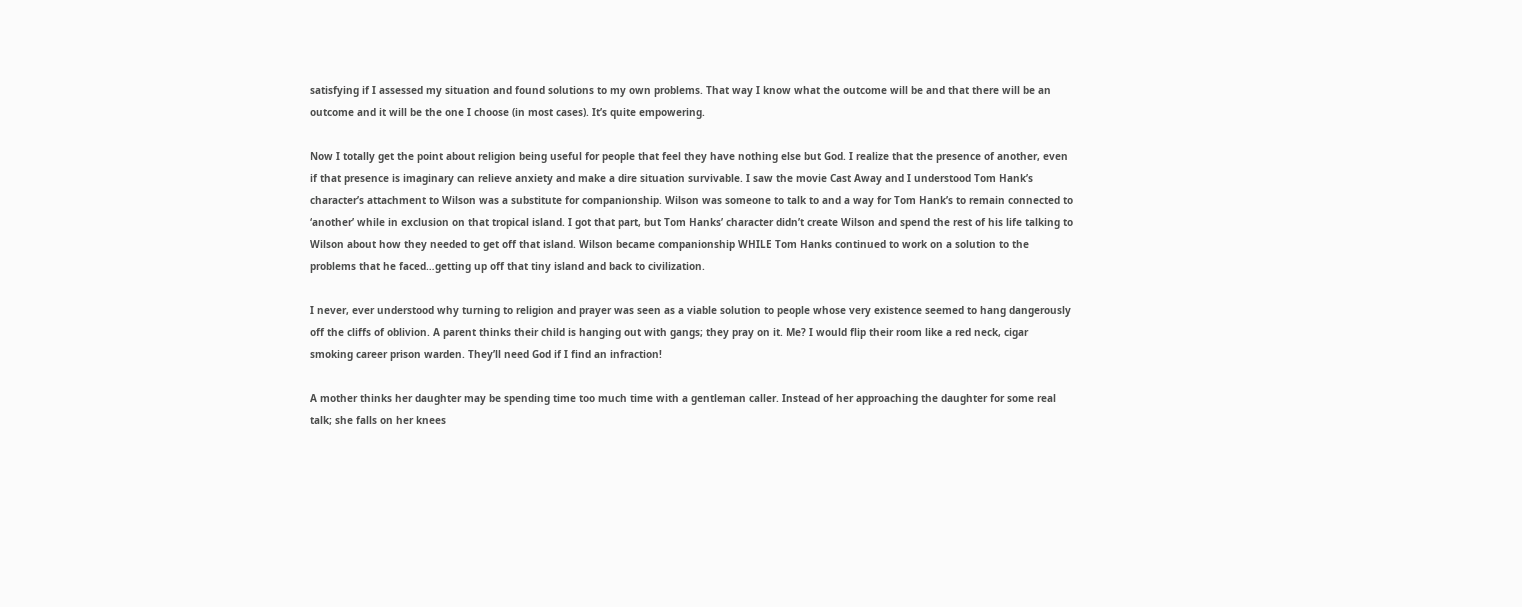satisfying if I assessed my situation and found solutions to my own problems. That way I know what the outcome will be and that there will be an outcome and it will be the one I choose (in most cases). It’s quite empowering.

Now I totally get the point about religion being useful for people that feel they have nothing else but God. I realize that the presence of another, even if that presence is imaginary can relieve anxiety and make a dire situation survivable. I saw the movie Cast Away and I understood Tom Hank’s character’s attachment to Wilson was a substitute for companionship. Wilson was someone to talk to and a way for Tom Hank’s to remain connected to ‘another’ while in exclusion on that tropical island. I got that part, but Tom Hanks’ character didn’t create Wilson and spend the rest of his life talking to Wilson about how they needed to get off that island. Wilson became companionship WHILE Tom Hanks continued to work on a solution to the problems that he faced…getting up off that tiny island and back to civilization.

I never, ever understood why turning to religion and prayer was seen as a viable solution to people whose very existence seemed to hang dangerously off the cliffs of oblivion. A parent thinks their child is hanging out with gangs; they pray on it. Me? I would flip their room like a red neck, cigar smoking career prison warden. They’ll need God if I find an infraction!

A mother thinks her daughter may be spending time too much time with a gentleman caller. Instead of her approaching the daughter for some real talk; she falls on her knees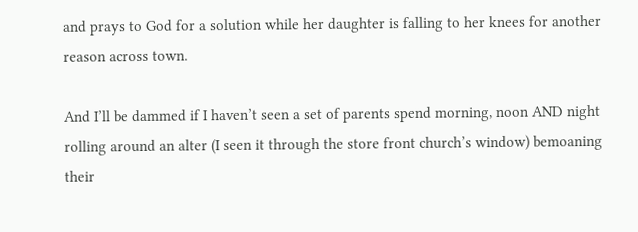and prays to God for a solution while her daughter is falling to her knees for another reason across town.

And I’ll be dammed if I haven’t seen a set of parents spend morning, noon AND night rolling around an alter (I seen it through the store front church’s window) bemoaning their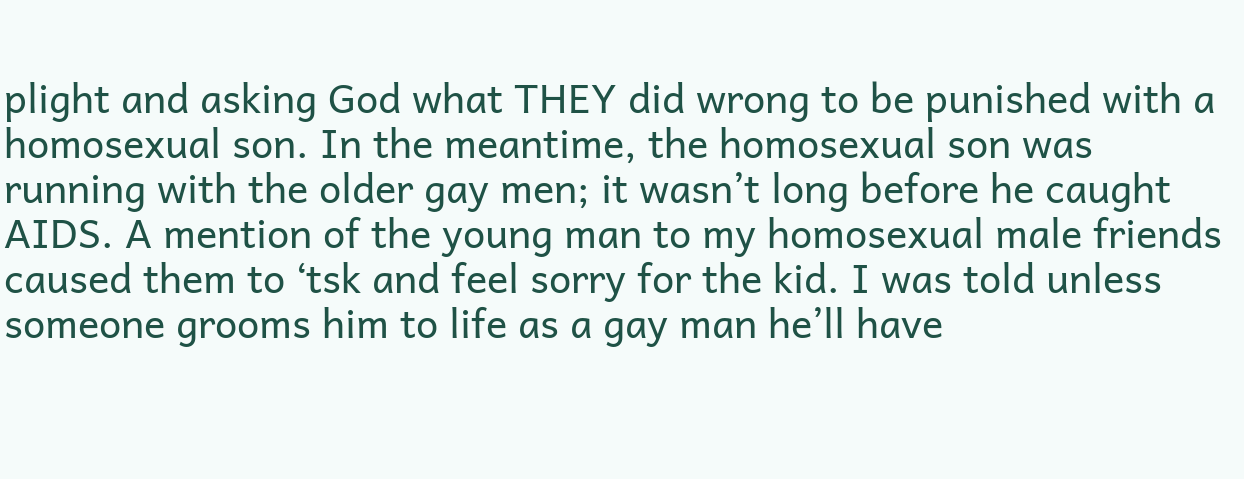plight and asking God what THEY did wrong to be punished with a homosexual son. In the meantime, the homosexual son was running with the older gay men; it wasn’t long before he caught AIDS. A mention of the young man to my homosexual male friends caused them to ‘tsk and feel sorry for the kid. I was told unless someone grooms him to life as a gay man he’ll have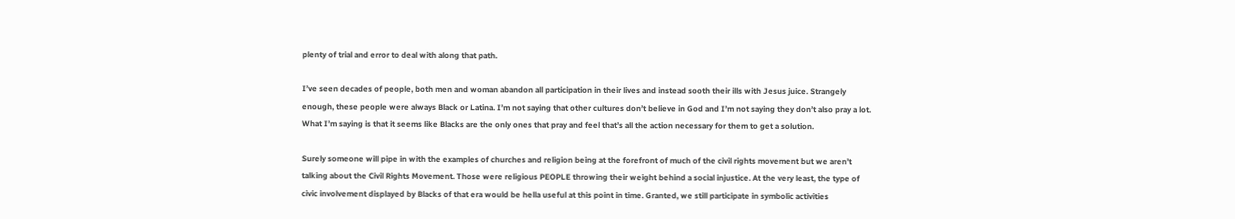plenty of trial and error to deal with along that path.

I’ve seen decades of people, both men and woman abandon all participation in their lives and instead sooth their ills with Jesus juice. Strangely enough, these people were always Black or Latina. I’m not saying that other cultures don’t believe in God and I’m not saying they don’t also pray a lot. What I’m saying is that it seems like Blacks are the only ones that pray and feel that’s all the action necessary for them to get a solution.

Surely someone will pipe in with the examples of churches and religion being at the forefront of much of the civil rights movement but we aren’t talking about the Civil Rights Movement. Those were religious PEOPLE throwing their weight behind a social injustice. At the very least, the type of civic involvement displayed by Blacks of that era would be hella useful at this point in time. Granted, we still participate in symbolic activities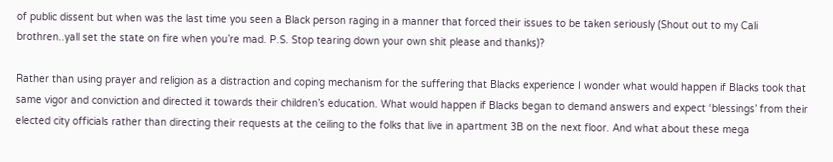of public dissent but when was the last time you seen a Black person raging in a manner that forced their issues to be taken seriously (Shout out to my Cali brothren..yall set the state on fire when you’re mad. P.S. Stop tearing down your own shit please and thanks)?

Rather than using prayer and religion as a distraction and coping mechanism for the suffering that Blacks experience I wonder what would happen if Blacks took that same vigor and conviction and directed it towards their children’s education. What would happen if Blacks began to demand answers and expect ‘blessings’ from their elected city officials rather than directing their requests at the ceiling to the folks that live in apartment 3B on the next floor. And what about these mega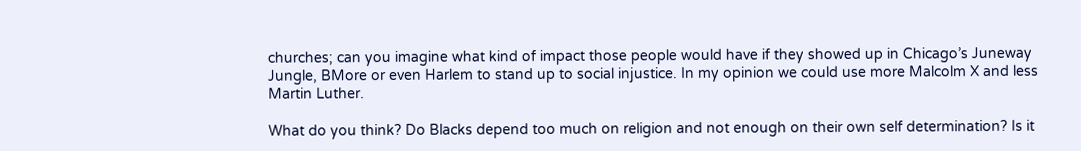churches; can you imagine what kind of impact those people would have if they showed up in Chicago’s Juneway Jungle, BMore or even Harlem to stand up to social injustice. In my opinion we could use more Malcolm X and less Martin Luther.

What do you think? Do Blacks depend too much on religion and not enough on their own self determination? Is it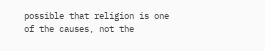possible that religion is one of the causes, not the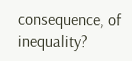consequence, of inequality?